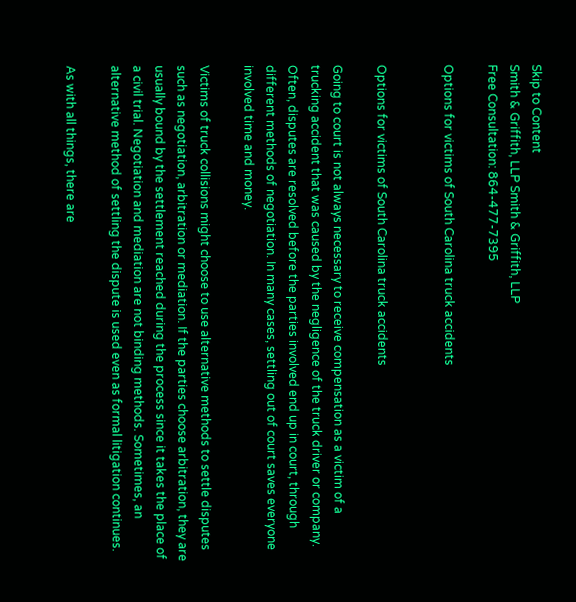Skip to Content
Smith & Griffith, LLP Smith & Griffith, LLP
Free Consultation: 864-477-7395

Options for victims of South Carolina truck accidents


Options for victims of South Carolina truck accidents

Going to court is not always necessary to receive compensation as a victim of a trucking accident that was caused by the negligence of the truck driver or company. Often, disputes are resolved before the parties involved end up in court, through different methods of negotiation. In many cases, settling out of court saves everyone involved time and money.

Victims of truck collisions might choose to use alternative methods to settle disputes such as negotiation, arbitration or mediation. If the parties choose arbitration, they are usually bound by the settlement reached during the process since it takes the place of a civil trial. Negotiation and mediation are not binding methods. Sometimes, an alternative method of settling the dispute is used even as formal litigation continues.

As with all things, there are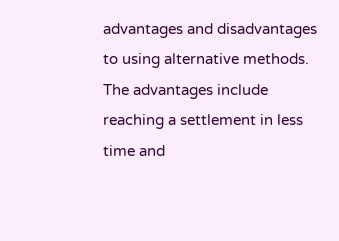advantages and disadvantages to using alternative methods. The advantages include reaching a settlement in less time and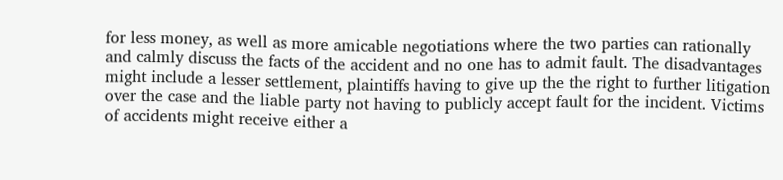for less money, as well as more amicable negotiations where the two parties can rationally and calmly discuss the facts of the accident and no one has to admit fault. The disadvantages might include a lesser settlement, plaintiffs having to give up the the right to further litigation over the case and the liable party not having to publicly accept fault for the incident. Victims of accidents might receive either a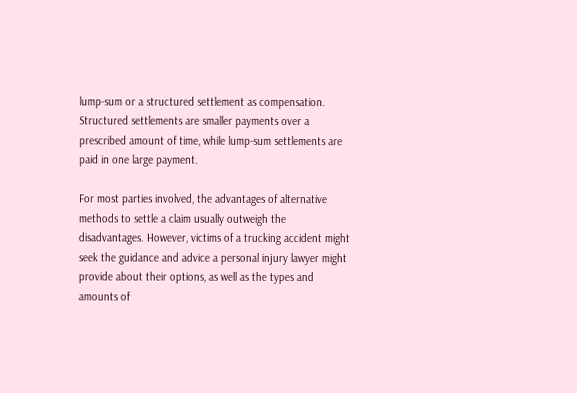lump-sum or a structured settlement as compensation. Structured settlements are smaller payments over a prescribed amount of time, while lump-sum settlements are paid in one large payment.

For most parties involved, the advantages of alternative methods to settle a claim usually outweigh the disadvantages. However, victims of a trucking accident might seek the guidance and advice a personal injury lawyer might provide about their options, as well as the types and amounts of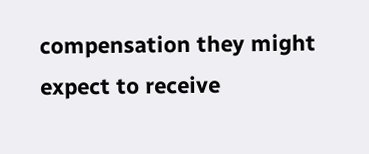compensation they might expect to receive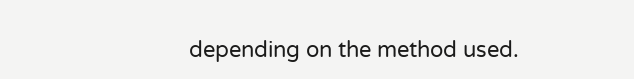depending on the method used.